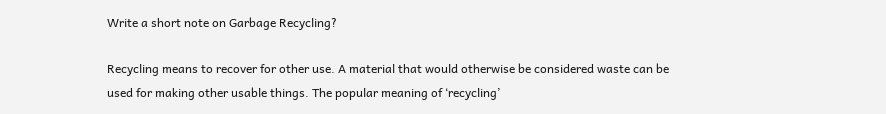Write a short note on Garbage Recycling?

Recycling means to recover for other use. A material that would otherwise be considered waste can be used for making other usable things. The popular meaning of ‘recycling’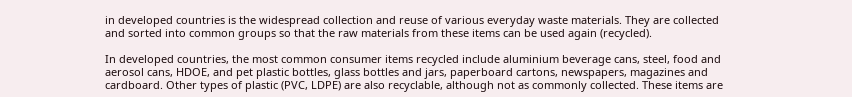in developed countries is the widespread collection and reuse of various everyday waste materials. They are collected and sorted into common groups so that the raw materials from these items can be used again (recycled).

In developed countries, the most common consumer items recycled include aluminium beverage cans, steel, food and aerosol cans, HDOE, and pet plastic bottles, glass bottles and jars, paperboard cartons, newspapers, magazines and cardboard. Other types of plastic (PVC, LDPE) are also recyclable, although not as commonly collected. These items are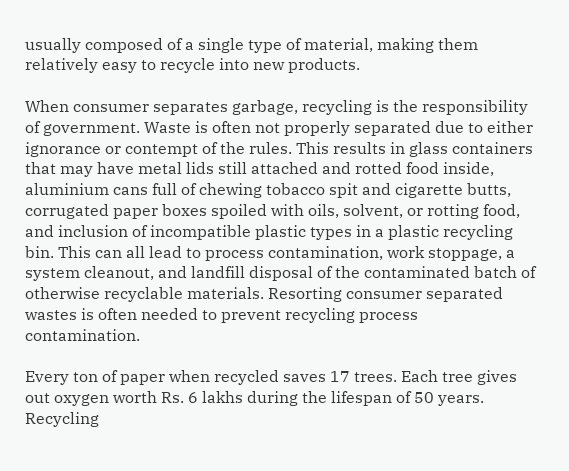usually composed of a single type of material, making them relatively easy to recycle into new products.

When consumer separates garbage, recycling is the responsibility of government. Waste is often not properly separated due to either ignorance or contempt of the rules. This results in glass containers that may have metal lids still attached and rotted food inside, aluminium cans full of chewing tobacco spit and cigarette butts, corrugated paper boxes spoiled with oils, solvent, or rotting food, and inclusion of incompatible plastic types in a plastic recycling bin. This can all lead to process contamination, work stoppage, a system cleanout, and landfill disposal of the contaminated batch of otherwise recyclable materials. Resorting consumer separated wastes is often needed to prevent recycling process contamination.

Every ton of paper when recycled saves 17 trees. Each tree gives out oxygen worth Rs. 6 lakhs during the lifespan of 50 years. Recycling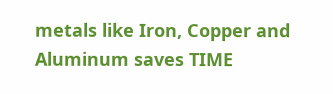metals like Iron, Copper and Aluminum saves TIME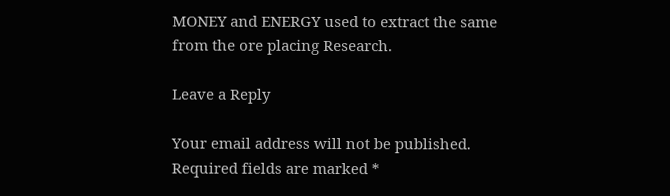MONEY and ENERGY used to extract the same from the ore placing Research.

Leave a Reply

Your email address will not be published. Required fields are marked *